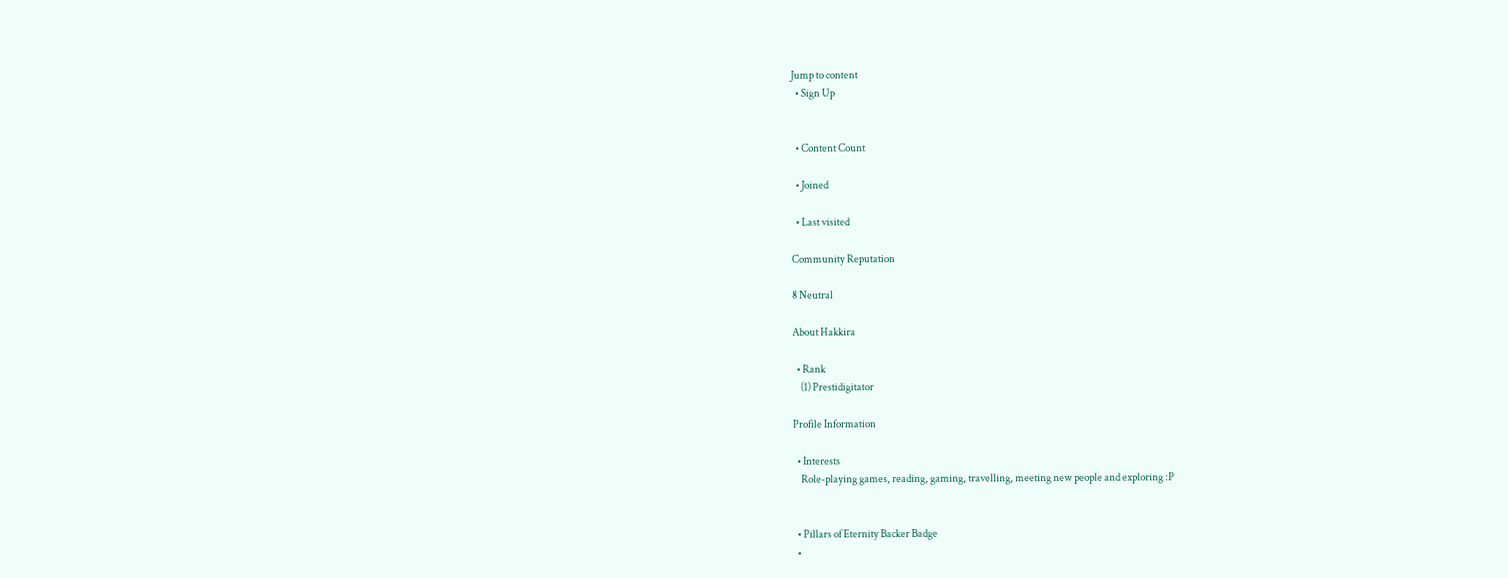Jump to content
  • Sign Up


  • Content Count

  • Joined

  • Last visited

Community Reputation

8 Neutral

About Hakkira

  • Rank
    (1) Prestidigitator

Profile Information

  • Interests
    Role-playing games, reading, gaming, travelling, meeting new people and exploring :P


  • Pillars of Eternity Backer Badge
  •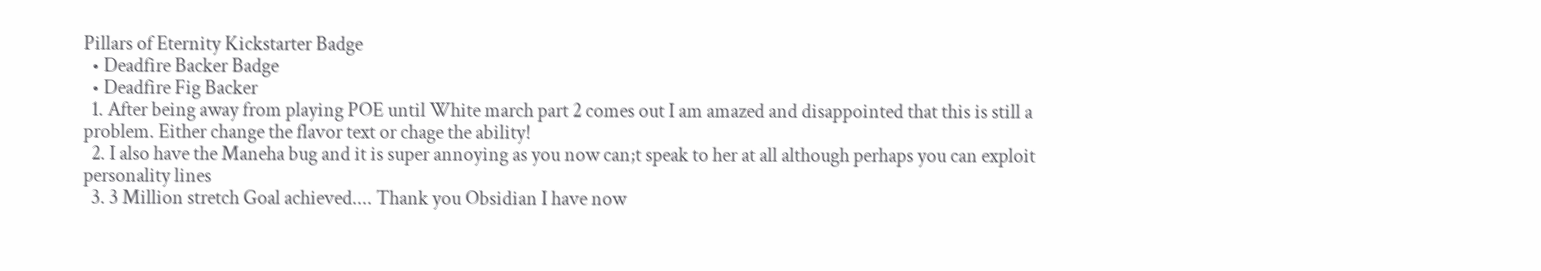Pillars of Eternity Kickstarter Badge
  • Deadfire Backer Badge
  • Deadfire Fig Backer
  1. After being away from playing POE until White march part 2 comes out I am amazed and disappointed that this is still a problem. Either change the flavor text or chage the ability!
  2. I also have the Maneha bug and it is super annoying as you now can;t speak to her at all although perhaps you can exploit personality lines
  3. 3 Million stretch Goal achieved.... Thank you Obsidian I have now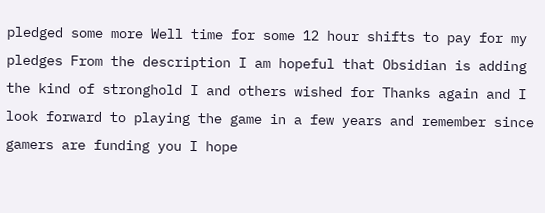pledged some more Well time for some 12 hour shifts to pay for my pledges From the description I am hopeful that Obsidian is adding the kind of stronghold I and others wished for Thanks again and I look forward to playing the game in a few years and remember since gamers are funding you I hope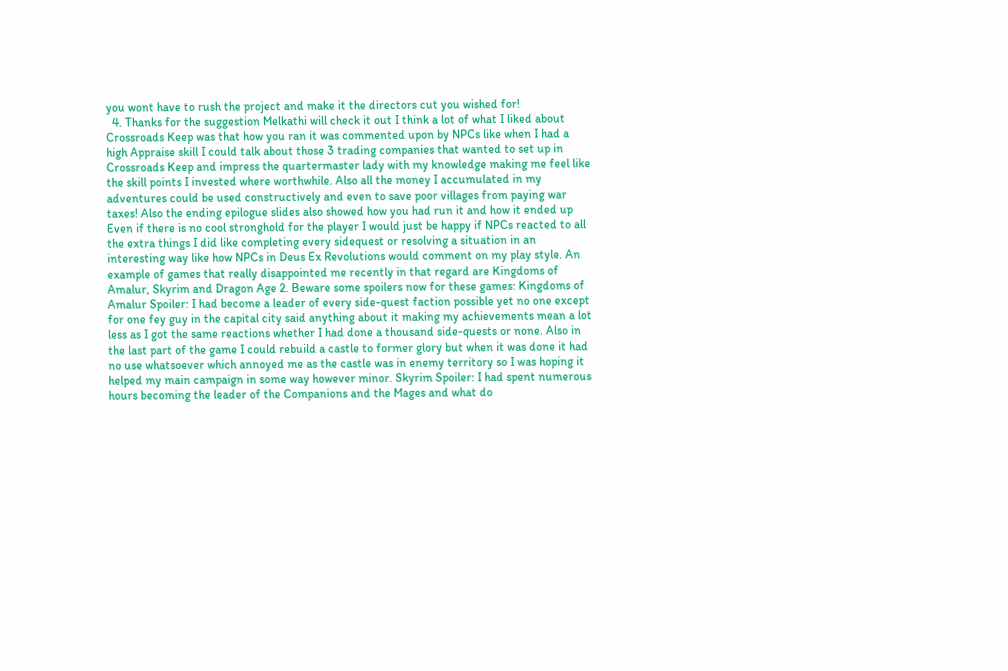you wont have to rush the project and make it the directors cut you wished for!
  4. Thanks for the suggestion Melkathi will check it out I think a lot of what I liked about Crossroads Keep was that how you ran it was commented upon by NPCs like when I had a high Appraise skill I could talk about those 3 trading companies that wanted to set up in Crossroads Keep and impress the quartermaster lady with my knowledge making me feel like the skill points I invested where worthwhile. Also all the money I accumulated in my adventures could be used constructively and even to save poor villages from paying war taxes! Also the ending epilogue slides also showed how you had run it and how it ended up Even if there is no cool stronghold for the player I would just be happy if NPCs reacted to all the extra things I did like completing every sidequest or resolving a situation in an interesting way like how NPCs in Deus Ex Revolutions would comment on my play style. An example of games that really disappointed me recently in that regard are Kingdoms of Amalur, Skyrim and Dragon Age 2. Beware some spoilers now for these games: Kingdoms of Amalur Spoiler: I had become a leader of every side-quest faction possible yet no one except for one fey guy in the capital city said anything about it making my achievements mean a lot less as I got the same reactions whether I had done a thousand side-quests or none. Also in the last part of the game I could rebuild a castle to former glory but when it was done it had no use whatsoever which annoyed me as the castle was in enemy territory so I was hoping it helped my main campaign in some way however minor. Skyrim Spoiler: I had spent numerous hours becoming the leader of the Companions and the Mages and what do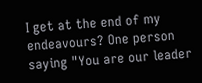I get at the end of my endeavours? One person saying "You are our leader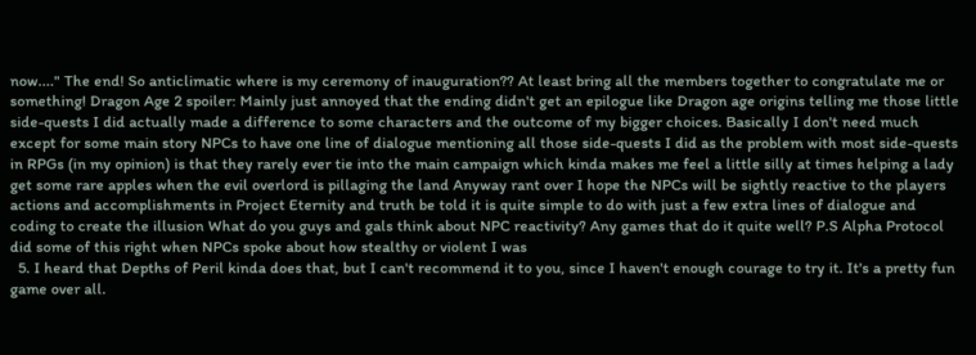now...." The end! So anticlimatic where is my ceremony of inauguration?? At least bring all the members together to congratulate me or something! Dragon Age 2 spoiler: Mainly just annoyed that the ending didn't get an epilogue like Dragon age origins telling me those little side-quests I did actually made a difference to some characters and the outcome of my bigger choices. Basically I don't need much except for some main story NPCs to have one line of dialogue mentioning all those side-quests I did as the problem with most side-quests in RPGs (in my opinion) is that they rarely ever tie into the main campaign which kinda makes me feel a little silly at times helping a lady get some rare apples when the evil overlord is pillaging the land Anyway rant over I hope the NPCs will be sightly reactive to the players actions and accomplishments in Project Eternity and truth be told it is quite simple to do with just a few extra lines of dialogue and coding to create the illusion What do you guys and gals think about NPC reactivity? Any games that do it quite well? P.S Alpha Protocol did some of this right when NPCs spoke about how stealthy or violent I was
  5. I heard that Depths of Peril kinda does that, but I can't recommend it to you, since I haven't enough courage to try it. It's a pretty fun game over all.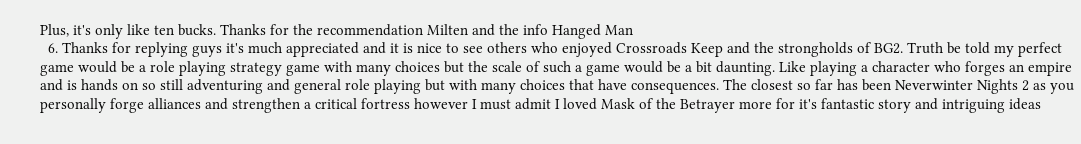Plus, it's only like ten bucks. Thanks for the recommendation Milten and the info Hanged Man
  6. Thanks for replying guys it's much appreciated and it is nice to see others who enjoyed Crossroads Keep and the strongholds of BG2. Truth be told my perfect game would be a role playing strategy game with many choices but the scale of such a game would be a bit daunting. Like playing a character who forges an empire and is hands on so still adventuring and general role playing but with many choices that have consequences. The closest so far has been Neverwinter Nights 2 as you personally forge alliances and strengthen a critical fortress however I must admit I loved Mask of the Betrayer more for it's fantastic story and intriguing ideas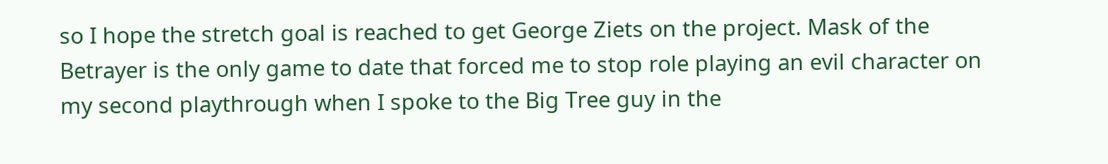so I hope the stretch goal is reached to get George Ziets on the project. Mask of the Betrayer is the only game to date that forced me to stop role playing an evil character on my second playthrough when I spoke to the Big Tree guy in the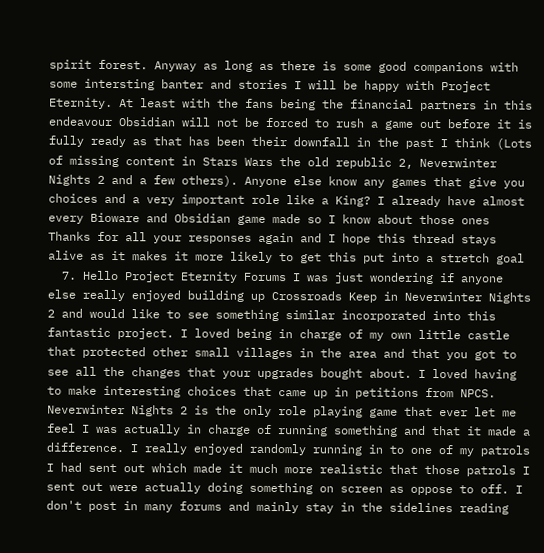spirit forest. Anyway as long as there is some good companions with some intersting banter and stories I will be happy with Project Eternity. At least with the fans being the financial partners in this endeavour Obsidian will not be forced to rush a game out before it is fully ready as that has been their downfall in the past I think (Lots of missing content in Stars Wars the old republic 2, Neverwinter Nights 2 and a few others). Anyone else know any games that give you choices and a very important role like a King? I already have almost every Bioware and Obsidian game made so I know about those ones Thanks for all your responses again and I hope this thread stays alive as it makes it more likely to get this put into a stretch goal
  7. Hello Project Eternity Forums I was just wondering if anyone else really enjoyed building up Crossroads Keep in Neverwinter Nights 2 and would like to see something similar incorporated into this fantastic project. I loved being in charge of my own little castle that protected other small villages in the area and that you got to see all the changes that your upgrades bought about. I loved having to make interesting choices that came up in petitions from NPCS. Neverwinter Nights 2 is the only role playing game that ever let me feel I was actually in charge of running something and that it made a difference. I really enjoyed randomly running in to one of my patrols I had sent out which made it much more realistic that those patrols I sent out were actually doing something on screen as oppose to off. I don't post in many forums and mainly stay in the sidelines reading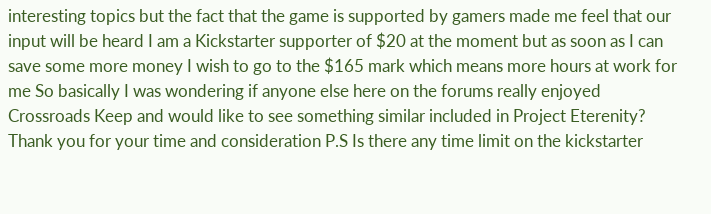interesting topics but the fact that the game is supported by gamers made me feel that our input will be heard I am a Kickstarter supporter of $20 at the moment but as soon as I can save some more money I wish to go to the $165 mark which means more hours at work for me So basically I was wondering if anyone else here on the forums really enjoyed Crossroads Keep and would like to see something similar included in Project Eterenity? Thank you for your time and consideration P.S Is there any time limit on the kickstarter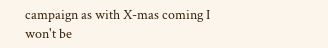campaign as with X-mas coming I won't be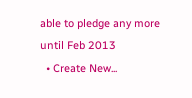able to pledge any more until Feb 2013
  • Create New...